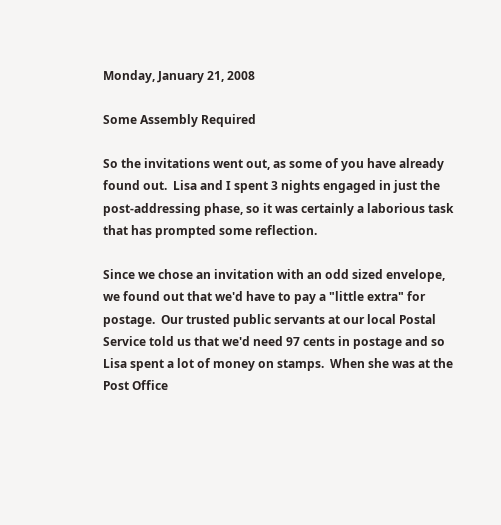Monday, January 21, 2008

Some Assembly Required

So the invitations went out, as some of you have already found out.  Lisa and I spent 3 nights engaged in just the post-addressing phase, so it was certainly a laborious task that has prompted some reflection.

Since we chose an invitation with an odd sized envelope, we found out that we'd have to pay a "little extra" for postage.  Our trusted public servants at our local Postal Service told us that we'd need 97 cents in postage and so Lisa spent a lot of money on stamps.  When she was at the Post Office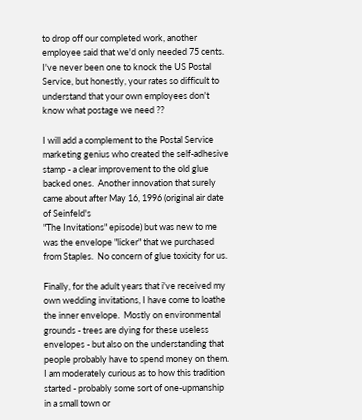to drop off our completed work, another employee said that we'd only needed 75 cents.  I've never been one to knock the US Postal Service, but honestly, your rates so difficult to understand that your own employees don't know what postage we need ??

I will add a complement to the Postal Service marketing genius who created the self-adhesive stamp - a clear improvement to the old glue backed ones.  Another innovation that surely came about after May 16, 1996 (original air date of Seinfeld's
"The Invitations" episode) but was new to me was the envelope "licker" that we purchased from Staples.  No concern of glue toxicity for us.

Finally, for the adult years that i've received my own wedding invitations, I have come to loathe the inner envelope.  Mostly on environmental grounds - trees are dying for these useless envelopes - but also on the understanding that people probably have to spend money on them. I am moderately curious as to how this tradition started - probably some sort of one-upmanship in a small town or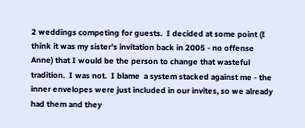2 weddings competing for guests.  I decided at some point (I think it was my sister's invitation back in 2005 - no offense Anne) that I would be the person to change that wasteful tradition.  I was not.  I blame  a system stacked against me - the inner envelopes were just included in our invites, so we already had them and they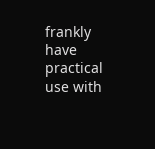frankly have practical use with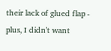their lack of glued flap - plus, I didn't want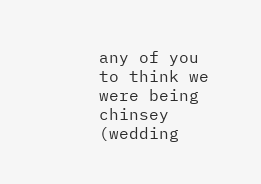any of you to think we were being chinsey (wedding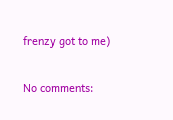frenzy got to me)

No comments: